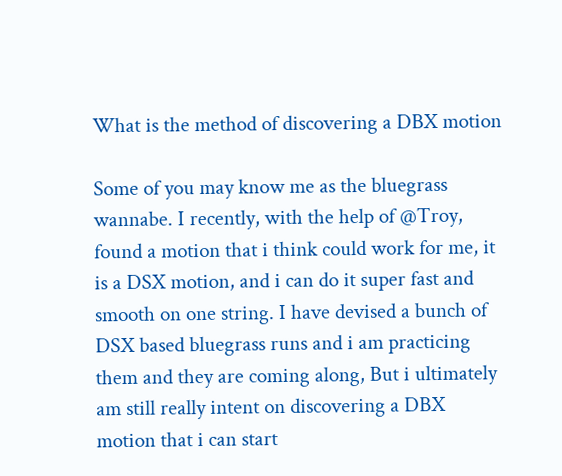What is the method of discovering a DBX motion

Some of you may know me as the bluegrass wannabe. I recently, with the help of @Troy, found a motion that i think could work for me, it is a DSX motion, and i can do it super fast and smooth on one string. I have devised a bunch of DSX based bluegrass runs and i am practicing them and they are coming along, But i ultimately am still really intent on discovering a DBX motion that i can start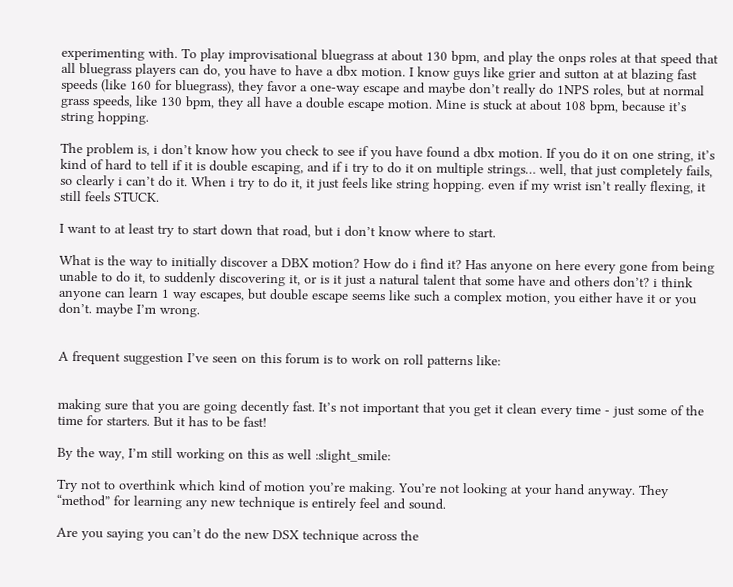experimenting with. To play improvisational bluegrass at about 130 bpm, and play the onps roles at that speed that all bluegrass players can do, you have to have a dbx motion. I know guys like grier and sutton at at blazing fast speeds (like 160 for bluegrass), they favor a one-way escape and maybe don’t really do 1NPS roles, but at normal grass speeds, like 130 bpm, they all have a double escape motion. Mine is stuck at about 108 bpm, because it’s string hopping.

The problem is, i don’t know how you check to see if you have found a dbx motion. If you do it on one string, it’s kind of hard to tell if it is double escaping, and if i try to do it on multiple strings… well, that just completely fails, so clearly i can’t do it. When i try to do it, it just feels like string hopping. even if my wrist isn’t really flexing, it still feels STUCK.

I want to at least try to start down that road, but i don’t know where to start.

What is the way to initially discover a DBX motion? How do i find it? Has anyone on here every gone from being unable to do it, to suddenly discovering it, or is it just a natural talent that some have and others don’t? i think anyone can learn 1 way escapes, but double escape seems like such a complex motion, you either have it or you don’t. maybe I’m wrong.


A frequent suggestion I’ve seen on this forum is to work on roll patterns like:


making sure that you are going decently fast. It’s not important that you get it clean every time - just some of the time for starters. But it has to be fast!

By the way, I’m still working on this as well :slight_smile:

Try not to overthink which kind of motion you’re making. You’re not looking at your hand anyway. They “method” for learning any new technique is entirely feel and sound.

Are you saying you can’t do the new DSX technique across the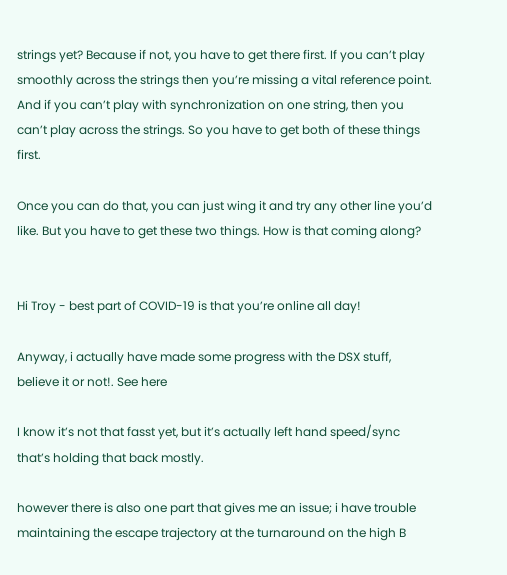strings yet? Because if not, you have to get there first. If you can’t play smoothly across the strings then you’re missing a vital reference point. And if you can’t play with synchronization on one string, then you can’t play across the strings. So you have to get both of these things first.

Once you can do that, you can just wing it and try any other line you’d like. But you have to get these two things. How is that coming along?


Hi Troy - best part of COVID-19 is that you’re online all day!

Anyway, i actually have made some progress with the DSX stuff, believe it or not!. See here

I know it’s not that fasst yet, but it’s actually left hand speed/sync that’s holding that back mostly.

however there is also one part that gives me an issue; i have trouble maintaining the escape trajectory at the turnaround on the high B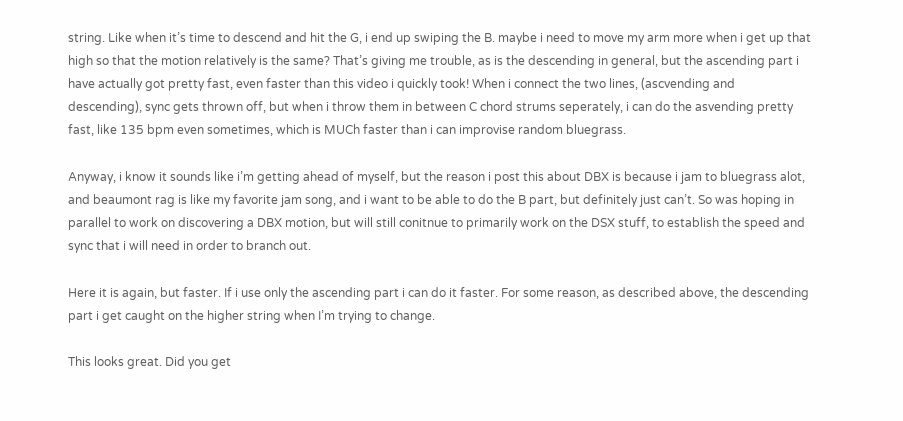string. Like when it’s time to descend and hit the G, i end up swiping the B. maybe i need to move my arm more when i get up that high so that the motion relatively is the same? That’s giving me trouble, as is the descending in general, but the ascending part i have actually got pretty fast, even faster than this video i quickly took! When i connect the two lines, (ascvending and descending), sync gets thrown off, but when i throw them in between C chord strums seperately, i can do the asvending pretty fast, like 135 bpm even sometimes, which is MUCh faster than i can improvise random bluegrass.

Anyway, i know it sounds like i’m getting ahead of myself, but the reason i post this about DBX is because i jam to bluegrass alot, and beaumont rag is like my favorite jam song, and i want to be able to do the B part, but definitely just can’t. So was hoping in parallel to work on discovering a DBX motion, but will still conitnue to primarily work on the DSX stuff, to establish the speed and sync that i will need in order to branch out.

Here it is again, but faster. If i use only the ascending part i can do it faster. For some reason, as described above, the descending part i get caught on the higher string when I’m trying to change.

This looks great. Did you get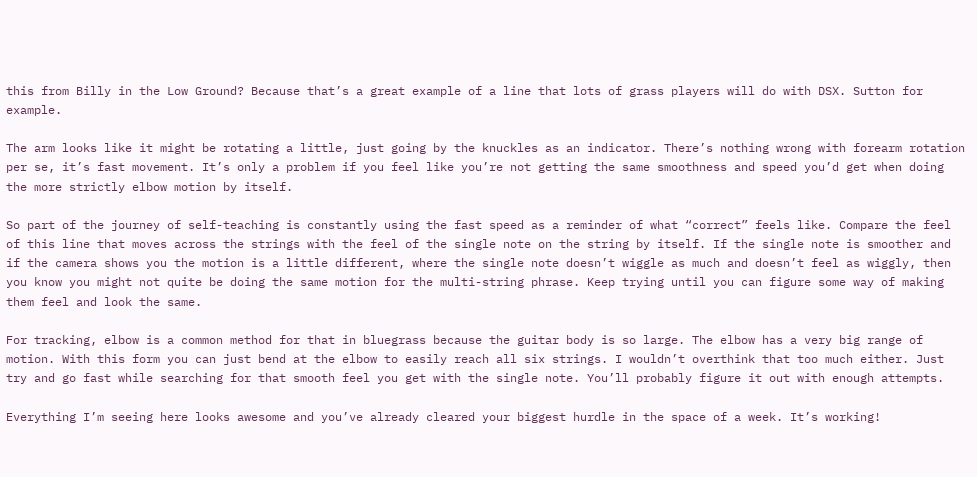this from Billy in the Low Ground? Because that’s a great example of a line that lots of grass players will do with DSX. Sutton for example.

The arm looks like it might be rotating a little, just going by the knuckles as an indicator. There’s nothing wrong with forearm rotation per se, it’s fast movement. It’s only a problem if you feel like you’re not getting the same smoothness and speed you’d get when doing the more strictly elbow motion by itself.

So part of the journey of self-teaching is constantly using the fast speed as a reminder of what “correct” feels like. Compare the feel of this line that moves across the strings with the feel of the single note on the string by itself. If the single note is smoother and if the camera shows you the motion is a little different, where the single note doesn’t wiggle as much and doesn’t feel as wiggly, then you know you might not quite be doing the same motion for the multi-string phrase. Keep trying until you can figure some way of making them feel and look the same.

For tracking, elbow is a common method for that in bluegrass because the guitar body is so large. The elbow has a very big range of motion. With this form you can just bend at the elbow to easily reach all six strings. I wouldn’t overthink that too much either. Just try and go fast while searching for that smooth feel you get with the single note. You’ll probably figure it out with enough attempts.

Everything I’m seeing here looks awesome and you’ve already cleared your biggest hurdle in the space of a week. It’s working!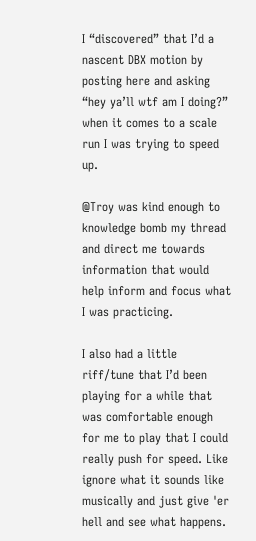I “discovered” that I’d a nascent DBX motion by posting here and asking “hey ya’ll wtf am I doing?” when it comes to a scale run I was trying to speed up.

@Troy was kind enough to knowledge bomb my thread and direct me towards information that would help inform and focus what I was practicing.

I also had a little riff/tune that I’d been playing for a while that was comfortable enough for me to play that I could really push for speed. Like ignore what it sounds like musically and just give 'er hell and see what happens.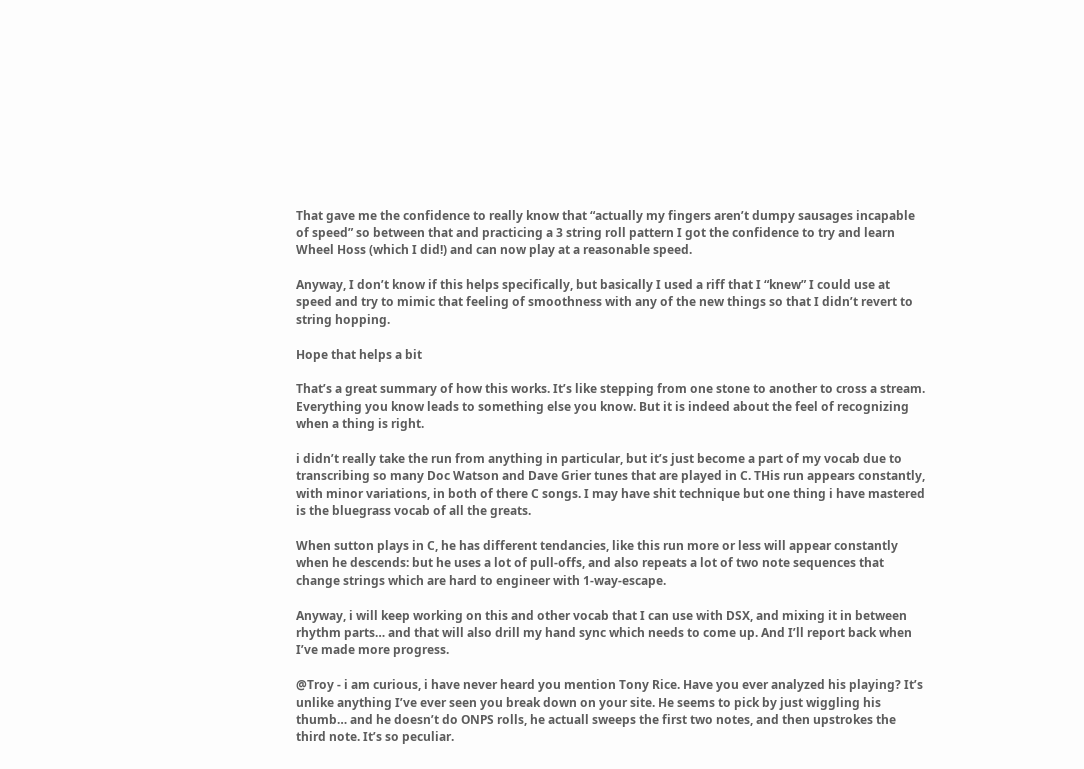That gave me the confidence to really know that “actually my fingers aren’t dumpy sausages incapable of speed” so between that and practicing a 3 string roll pattern I got the confidence to try and learn Wheel Hoss (which I did!) and can now play at a reasonable speed.

Anyway, I don’t know if this helps specifically, but basically I used a riff that I “knew” I could use at speed and try to mimic that feeling of smoothness with any of the new things so that I didn’t revert to string hopping.

Hope that helps a bit

That’s a great summary of how this works. It’s like stepping from one stone to another to cross a stream. Everything you know leads to something else you know. But it is indeed about the feel of recognizing when a thing is right.

i didn’t really take the run from anything in particular, but it’s just become a part of my vocab due to transcribing so many Doc Watson and Dave Grier tunes that are played in C. THis run appears constantly, with minor variations, in both of there C songs. I may have shit technique but one thing i have mastered is the bluegrass vocab of all the greats.

When sutton plays in C, he has different tendancies, like this run more or less will appear constantly when he descends: but he uses a lot of pull-offs, and also repeats a lot of two note sequences that change strings which are hard to engineer with 1-way-escape.

Anyway, i will keep working on this and other vocab that I can use with DSX, and mixing it in between rhythm parts… and that will also drill my hand sync which needs to come up. And I’ll report back when I’ve made more progress.

@Troy - i am curious, i have never heard you mention Tony Rice. Have you ever analyzed his playing? It’s unlike anything I’ve ever seen you break down on your site. He seems to pick by just wiggling his thumb… and he doesn’t do ONPS rolls, he actuall sweeps the first two notes, and then upstrokes the third note. It’s so peculiar.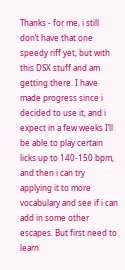Thanks - for me, i still don’t have that one speedy riff yet, but with this DSX stuff and am getting there. I have made progress since i decided to use it, and i expect in a few weeks I’ll be able to play certain licks up to 140-150 bpm, and then i can try applying it to more vocabulary and see if i can add in some other escapes. But first need to learn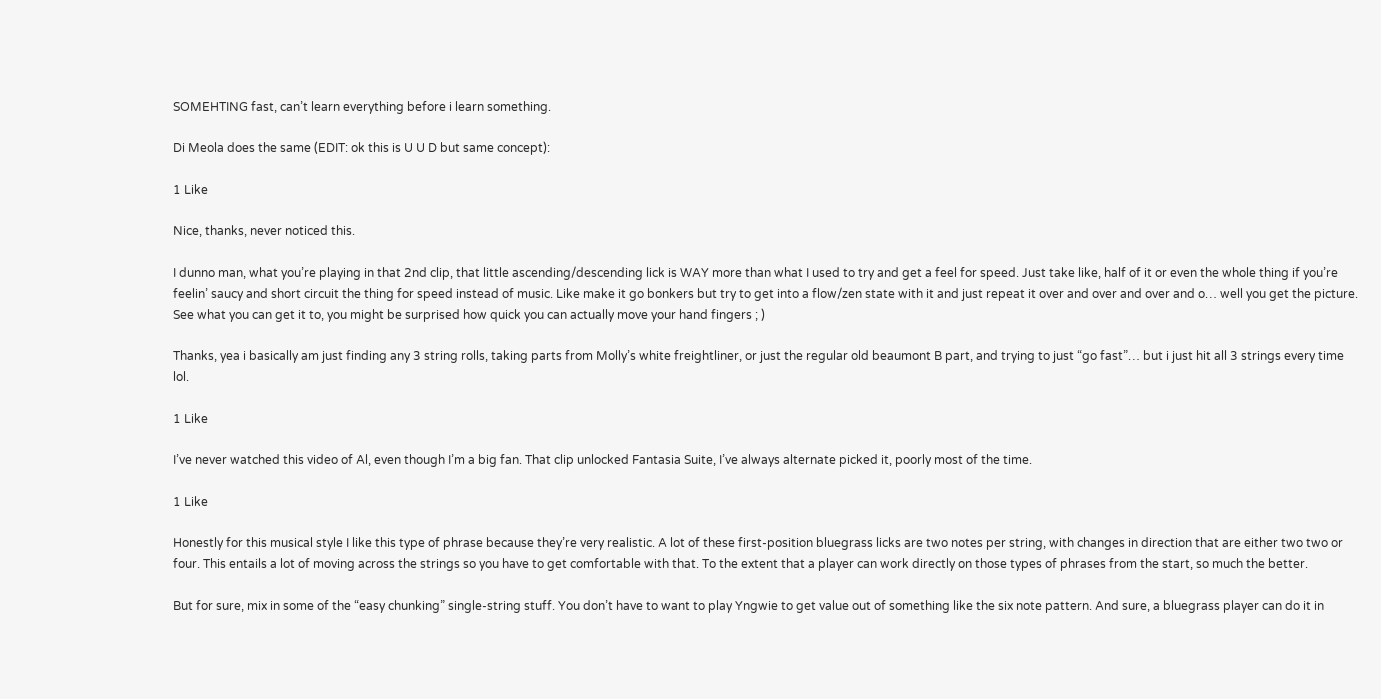SOMEHTING fast, can’t learn everything before i learn something.

Di Meola does the same (EDIT: ok this is U U D but same concept):

1 Like

Nice, thanks, never noticed this.

I dunno man, what you’re playing in that 2nd clip, that little ascending/descending lick is WAY more than what I used to try and get a feel for speed. Just take like, half of it or even the whole thing if you’re feelin’ saucy and short circuit the thing for speed instead of music. Like make it go bonkers but try to get into a flow/zen state with it and just repeat it over and over and over and o… well you get the picture. See what you can get it to, you might be surprised how quick you can actually move your hand fingers ; )

Thanks, yea i basically am just finding any 3 string rolls, taking parts from Molly’s white freightliner, or just the regular old beaumont B part, and trying to just “go fast”… but i just hit all 3 strings every time lol.

1 Like

I’ve never watched this video of Al, even though I’m a big fan. That clip unlocked Fantasia Suite, I’ve always alternate picked it, poorly most of the time.

1 Like

Honestly for this musical style I like this type of phrase because they’re very realistic. A lot of these first-position bluegrass licks are two notes per string, with changes in direction that are either two two or four. This entails a lot of moving across the strings so you have to get comfortable with that. To the extent that a player can work directly on those types of phrases from the start, so much the better.

But for sure, mix in some of the “easy chunking” single-string stuff. You don’t have to want to play Yngwie to get value out of something like the six note pattern. And sure, a bluegrass player can do it in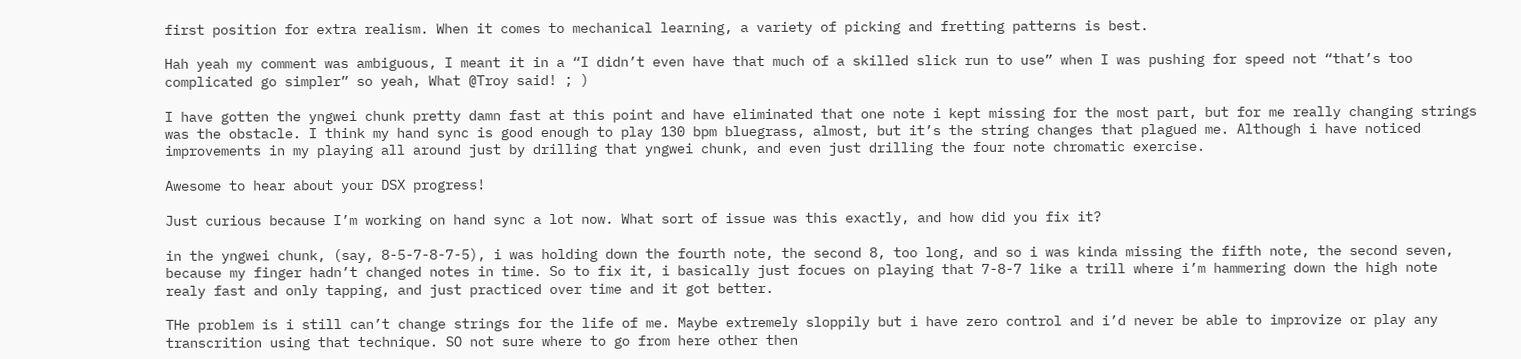first position for extra realism. When it comes to mechanical learning, a variety of picking and fretting patterns is best.

Hah yeah my comment was ambiguous, I meant it in a “I didn’t even have that much of a skilled slick run to use” when I was pushing for speed not “that’s too complicated go simpler” so yeah, What @Troy said! ; )

I have gotten the yngwei chunk pretty damn fast at this point and have eliminated that one note i kept missing for the most part, but for me really changing strings was the obstacle. I think my hand sync is good enough to play 130 bpm bluegrass, almost, but it’s the string changes that plagued me. Although i have noticed improvements in my playing all around just by drilling that yngwei chunk, and even just drilling the four note chromatic exercise.

Awesome to hear about your DSX progress!

Just curious because I’m working on hand sync a lot now. What sort of issue was this exactly, and how did you fix it?

in the yngwei chunk, (say, 8-5-7-8-7-5), i was holding down the fourth note, the second 8, too long, and so i was kinda missing the fifth note, the second seven, because my finger hadn’t changed notes in time. So to fix it, i basically just focues on playing that 7-8-7 like a trill where i’m hammering down the high note realy fast and only tapping, and just practiced over time and it got better.

THe problem is i still can’t change strings for the life of me. Maybe extremely sloppily but i have zero control and i’d never be able to improvize or play any transcrition using that technique. SO not sure where to go from here other then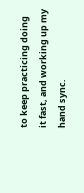to keep practicing doing it fast, and working up my hand sync.